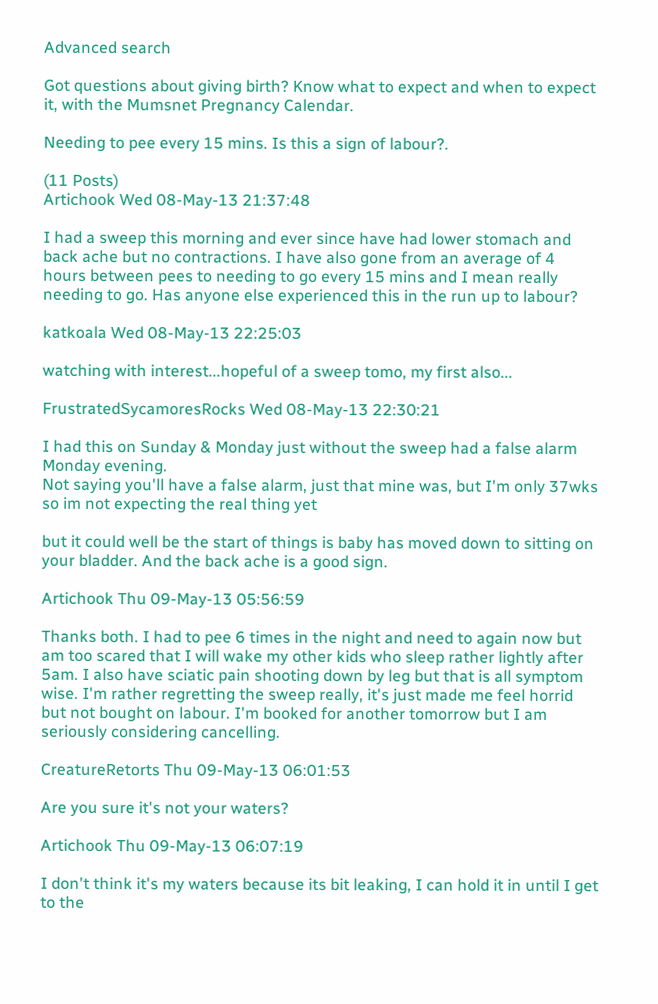Advanced search

Got questions about giving birth? Know what to expect and when to expect it, with the Mumsnet Pregnancy Calendar.

Needing to pee every 15 mins. Is this a sign of labour?.

(11 Posts)
Artichook Wed 08-May-13 21:37:48

I had a sweep this morning and ever since have had lower stomach and back ache but no contractions. I have also gone from an average of 4 hours between pees to needing to go every 15 mins and I mean really needing to go. Has anyone else experienced this in the run up to labour?

katkoala Wed 08-May-13 22:25:03

watching with interest...hopeful of a sweep tomo, my first also...

FrustratedSycamoresRocks Wed 08-May-13 22:30:21

I had this on Sunday & Monday just without the sweep had a false alarm Monday evening.
Not saying you'll have a false alarm, just that mine was, but I'm only 37wks so im not expecting the real thing yet

but it could well be the start of things is baby has moved down to sitting on your bladder. And the back ache is a good sign.

Artichook Thu 09-May-13 05:56:59

Thanks both. I had to pee 6 times in the night and need to again now but am too scared that I will wake my other kids who sleep rather lightly after 5am. I also have sciatic pain shooting down by leg but that is all symptom wise. I'm rather regretting the sweep really, it's just made me feel horrid but not bought on labour. I'm booked for another tomorrow but I am seriously considering cancelling.

CreatureRetorts Thu 09-May-13 06:01:53

Are you sure it's not your waters?

Artichook Thu 09-May-13 06:07:19

I don't think it's my waters because its bit leaking, I can hold it in until I get to the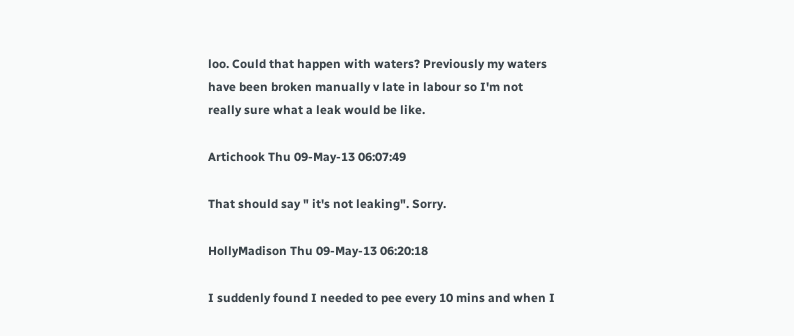loo. Could that happen with waters? Previously my waters have been broken manually v late in labour so I'm not really sure what a leak would be like.

Artichook Thu 09-May-13 06:07:49

That should say " it's not leaking". Sorry.

HollyMadison Thu 09-May-13 06:20:18

I suddenly found I needed to pee every 10 mins and when I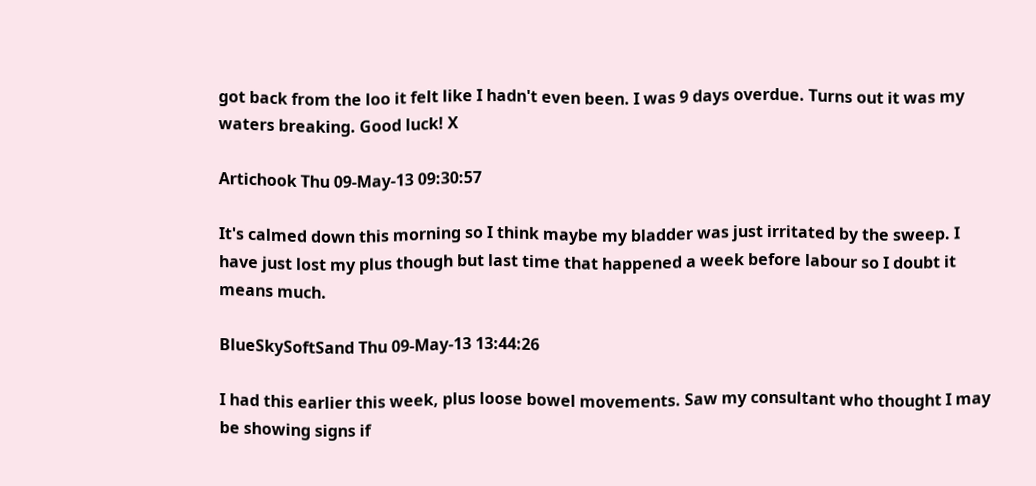got back from the loo it felt like I hadn't even been. I was 9 days overdue. Turns out it was my waters breaking. Good luck! X

Artichook Thu 09-May-13 09:30:57

It's calmed down this morning so I think maybe my bladder was just irritated by the sweep. I have just lost my plus though but last time that happened a week before labour so I doubt it means much.

BlueSkySoftSand Thu 09-May-13 13:44:26

I had this earlier this week, plus loose bowel movements. Saw my consultant who thought I may be showing signs if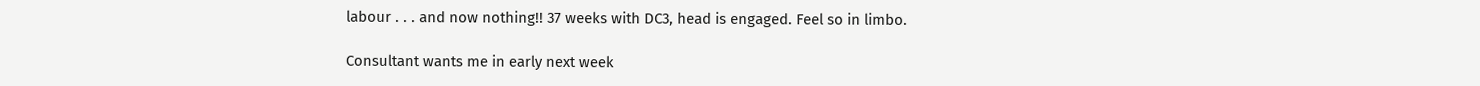labour . . . and now nothing!! 37 weeks with DC3, head is engaged. Feel so in limbo.

Consultant wants me in early next week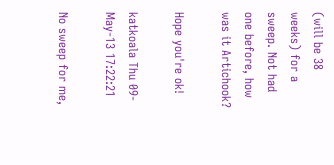(will be 38 weeks) for a sweep. Not had one before, how was it Artichook?

Hope you're ok!

katkoala Thu 09-May-13 17:22:21

No sweep for me,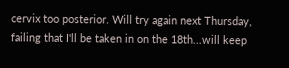cervix too posterior. Will try again next Thursday, failing that I'll be taken in on the 18th...will keep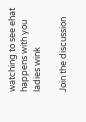watching to see ehat happens with you ladies wink

Join the discussion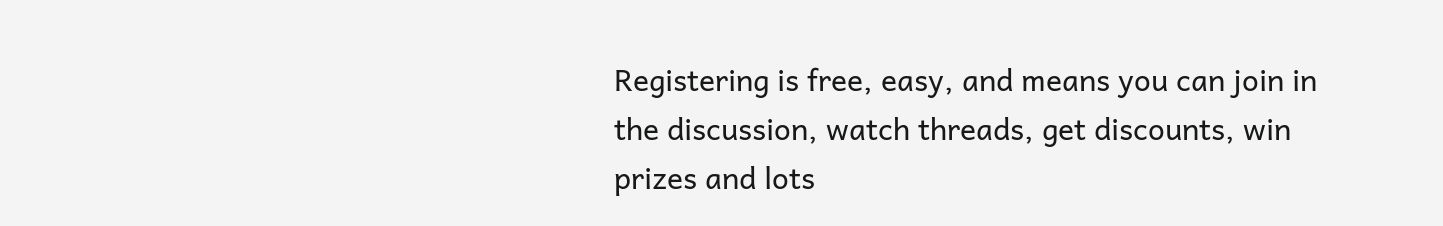Registering is free, easy, and means you can join in the discussion, watch threads, get discounts, win prizes and lots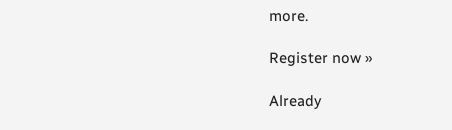more.

Register now »

Already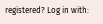registered? Log in with: